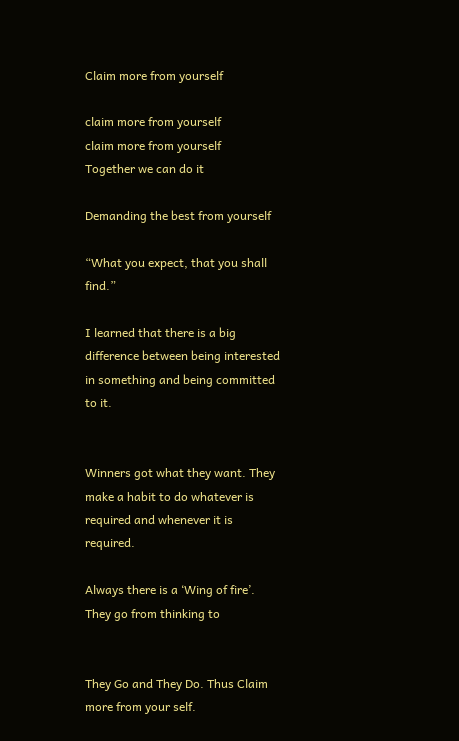Claim more from yourself

claim more from yourself
claim more from yourself
Together we can do it

Demanding the best from yourself

“What you expect, that you shall find.”

I learned that there is a big difference between being interested in something and being committed to it.


Winners got what they want. They make a habit to do whatever is required and whenever it is required.

Always there is a ‘Wing of fire’. They go from thinking to


They Go and They Do. Thus Claim more from your self.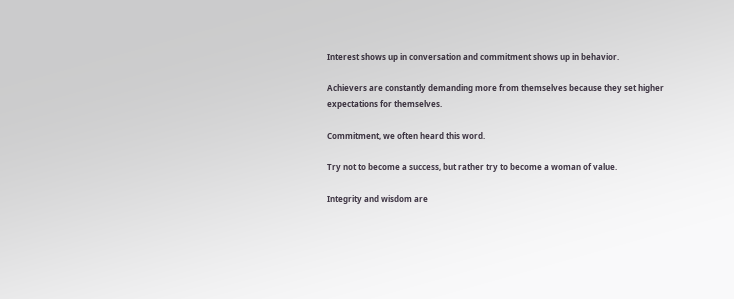Interest shows up in conversation and commitment shows up in behavior.

Achievers are constantly demanding more from themselves because they set higher expectations for themselves.

Commitment, we often heard this word.

Try not to become a success, but rather try to become a woman of value.

Integrity and wisdom are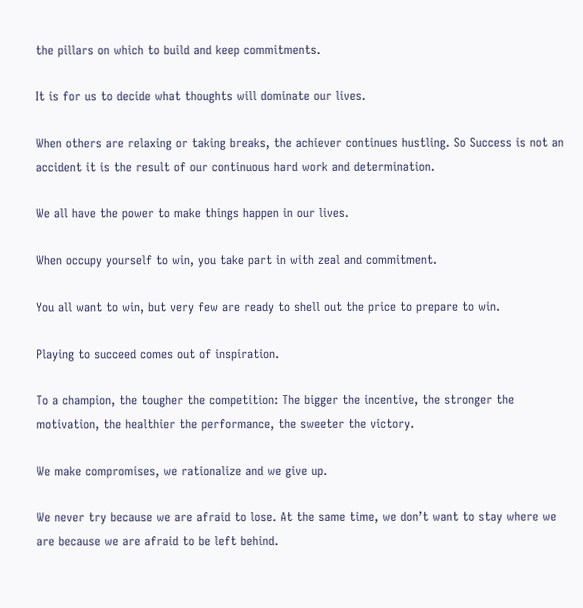the pillars on which to build and keep commitments.

It is for us to decide what thoughts will dominate our lives.

When others are relaxing or taking breaks, the achiever continues hustling. So Success is not an accident it is the result of our continuous hard work and determination.

We all have the power to make things happen in our lives.

When occupy yourself to win, you take part in with zeal and commitment.

You all want to win, but very few are ready to shell out the price to prepare to win.

Playing to succeed comes out of inspiration.

To a champion, the tougher the competition: The bigger the incentive, the stronger the motivation, the healthier the performance, the sweeter the victory.

We make compromises, we rationalize and we give up.

We never try because we are afraid to lose. At the same time, we don’t want to stay where we are because we are afraid to be left behind.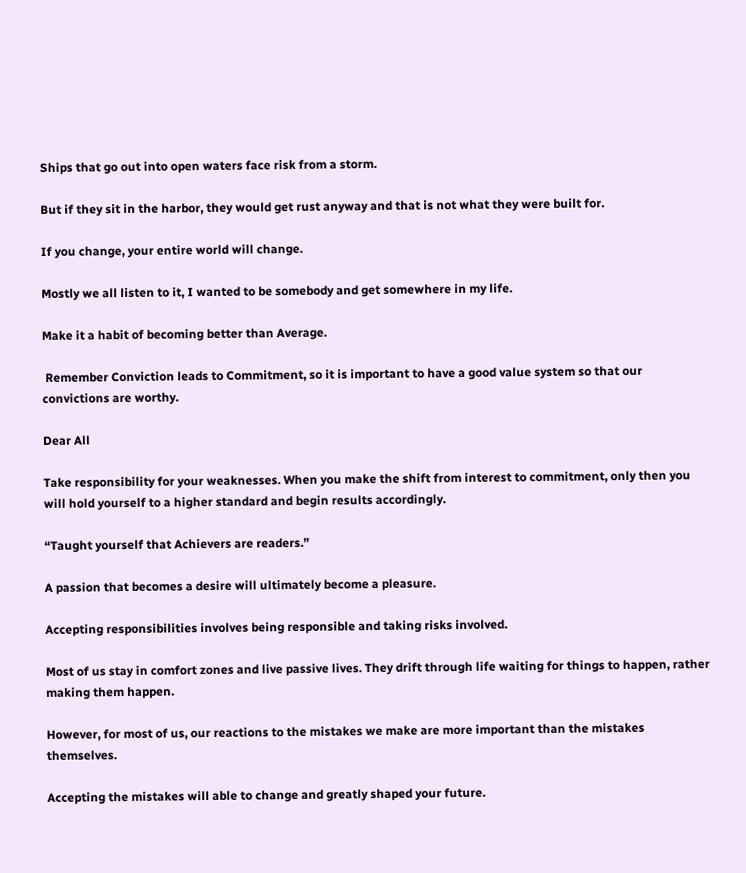Ships that go out into open waters face risk from a storm.

But if they sit in the harbor, they would get rust anyway and that is not what they were built for.

If you change, your entire world will change.

Mostly we all listen to it, I wanted to be somebody and get somewhere in my life.

Make it a habit of becoming better than Average.

 Remember Conviction leads to Commitment, so it is important to have a good value system so that our convictions are worthy.

Dear All

Take responsibility for your weaknesses. When you make the shift from interest to commitment, only then you will hold yourself to a higher standard and begin results accordingly.

“Taught yourself that Achievers are readers.”

A passion that becomes a desire will ultimately become a pleasure.

Accepting responsibilities involves being responsible and taking risks involved.

Most of us stay in comfort zones and live passive lives. They drift through life waiting for things to happen, rather making them happen.

However, for most of us, our reactions to the mistakes we make are more important than the mistakes themselves.

Accepting the mistakes will able to change and greatly shaped your future.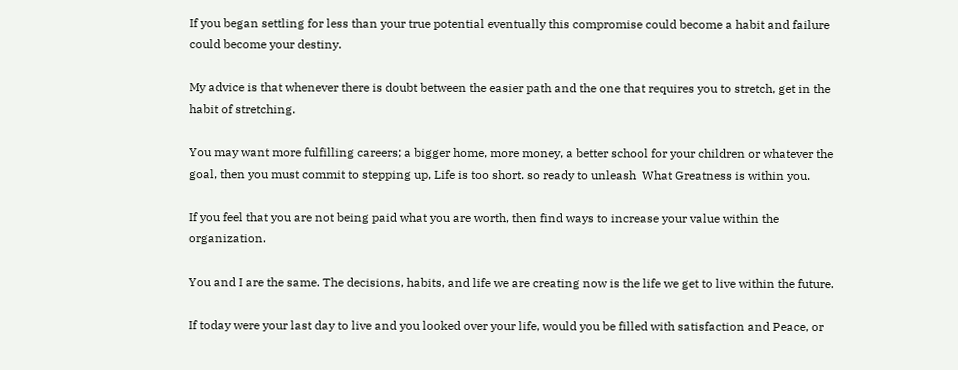If you began settling for less than your true potential eventually this compromise could become a habit and failure could become your destiny.

My advice is that whenever there is doubt between the easier path and the one that requires you to stretch, get in the habit of stretching.

You may want more fulfilling careers; a bigger home, more money, a better school for your children or whatever the goal, then you must commit to stepping up, Life is too short. so ready to unleash  What Greatness is within you.

If you feel that you are not being paid what you are worth, then find ways to increase your value within the organization.

You and I are the same. The decisions, habits, and life we are creating now is the life we get to live within the future.

If today were your last day to live and you looked over your life, would you be filled with satisfaction and Peace, or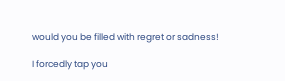would you be filled with regret or sadness!

I forcedly tap you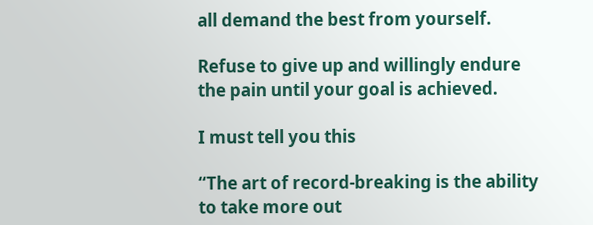all demand the best from yourself.

Refuse to give up and willingly endure the pain until your goal is achieved.

I must tell you this

“The art of record-breaking is the ability to take more out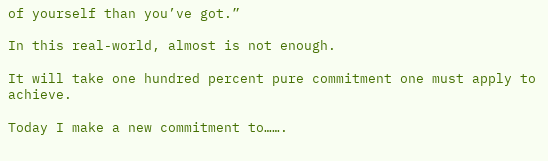of yourself than you’ve got.”

In this real-world, almost is not enough.

It will take one hundred percent pure commitment one must apply to achieve.

Today I make a new commitment to…….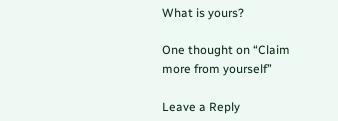What is yours?

One thought on “Claim more from yourself”

Leave a Reply